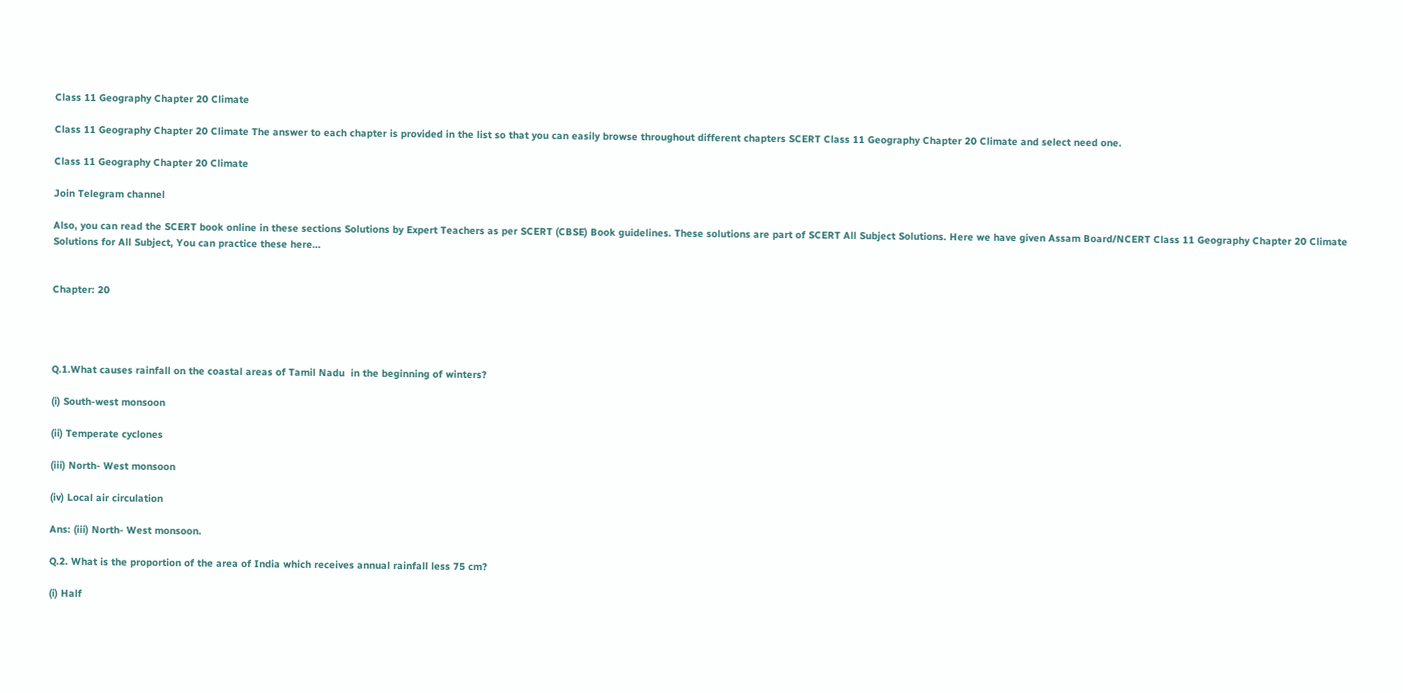Class 11 Geography Chapter 20 Climate

Class 11 Geography Chapter 20 Climate The answer to each chapter is provided in the list so that you can easily browse throughout different chapters SCERT Class 11 Geography Chapter 20 Climate and select need one.

Class 11 Geography Chapter 20 Climate

Join Telegram channel

Also, you can read the SCERT book online in these sections Solutions by Expert Teachers as per SCERT (CBSE) Book guidelines. These solutions are part of SCERT All Subject Solutions. Here we have given Assam Board/NCERT Class 11 Geography Chapter 20 Climate Solutions for All Subject, You can practice these here…


Chapter: 20




Q.1.What causes rainfall on the coastal areas of Tamil Nadu  in the beginning of winters?

(i) South-west monsoon

(ii) Temperate cyclones

(iii) North- West monsoon

(iv) Local air circulation

Ans: (iii) North- West monsoon.

Q.2. What is the proportion of the area of India which receives annual rainfall less 75 cm?

(i) Half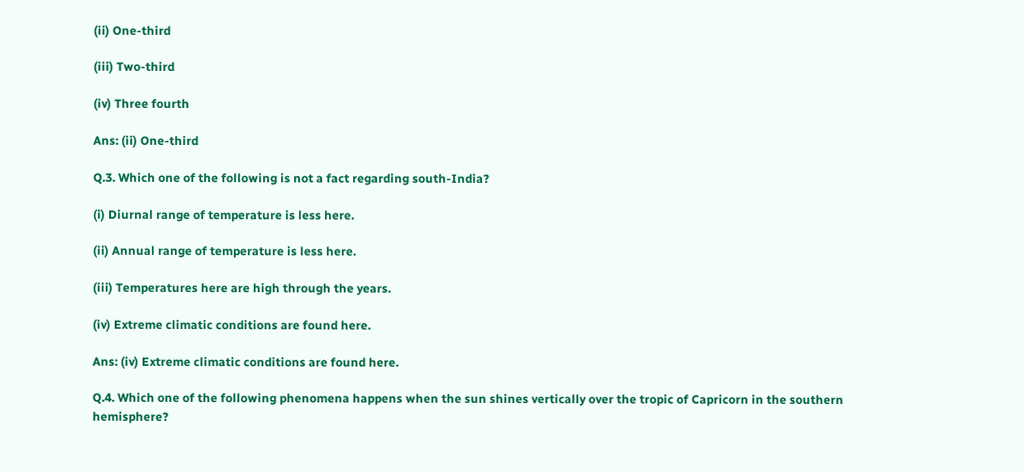(ii) One-third

(iii) Two-third

(iv) Three fourth

Ans: (ii) One-third

Q.3. Which one of the following is not a fact regarding south-India?

(i) Diurnal range of temperature is less here.

(ii) Annual range of temperature is less here.

(iii) Temperatures here are high through the years.

(iv) Extreme climatic conditions are found here.

Ans: (iv) Extreme climatic conditions are found here.

Q.4. Which one of the following phenomena happens when the sun shines vertically over the tropic of Capricorn in the southern hemisphere?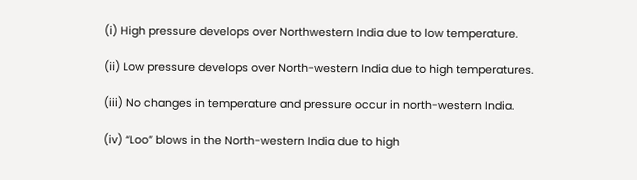(i) High pressure develops over Northwestern India due to low temperature.

(ii) Low pressure develops over North-western India due to high temperatures.

(iii) No changes in temperature and pressure occur in north-western India.

(iv) “Loo” blows in the North-western India due to high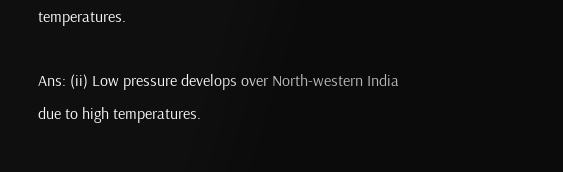temperatures.

Ans: (ii) Low pressure develops over North-western India due to high temperatures.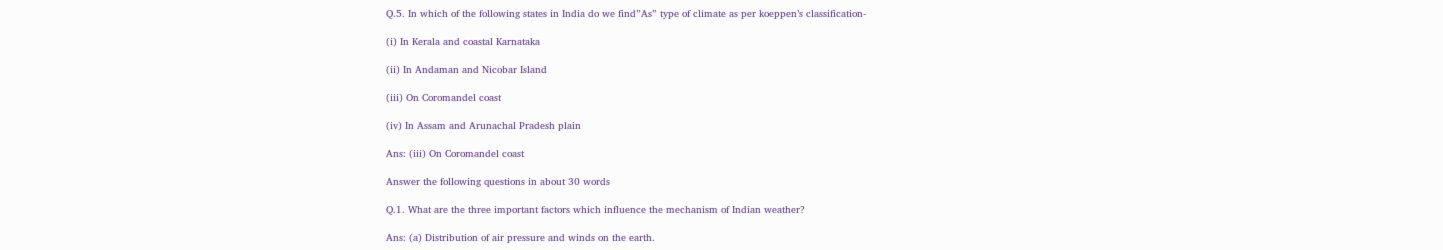Q.5. In which of the following states in India do we find”As” type of climate as per koeppen’s classification-

(i) In Kerala and coastal Karnataka

(ii) In Andaman and Nicobar Island

(iii) On Coromandel coast

(iv) In Assam and Arunachal Pradesh plain

Ans: (iii) On Coromandel coast

Answer the following questions in about 30 words

Q.1. What are the three important factors which influence the mechanism of Indian weather?

Ans: (a) Distribution of air pressure and winds on the earth.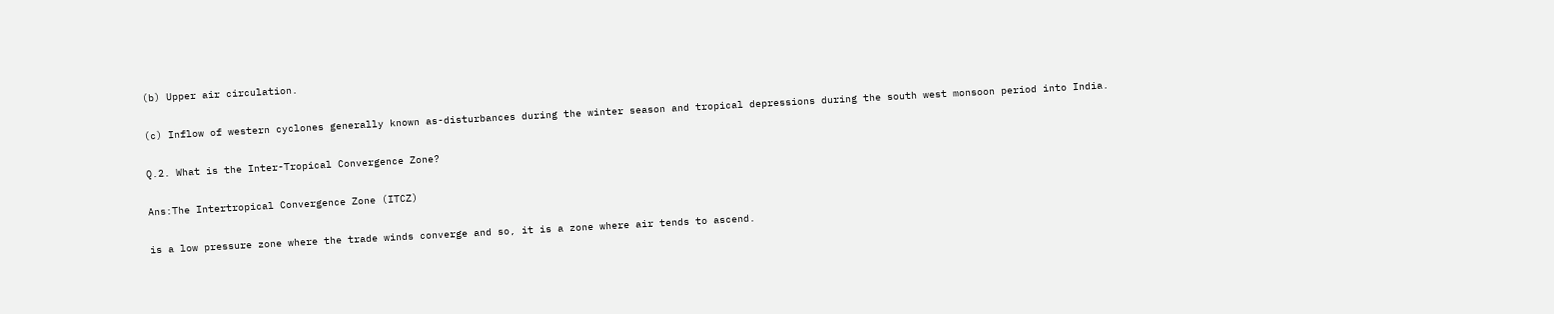(b) Upper air circulation.

(c) Inflow of western cyclones generally known as-disturbances during the winter season and tropical depressions during the south west monsoon period into India.

Q.2. What is the Inter-Tropical Convergence Zone?

Ans:The Intertropical Convergence Zone (ITCZ)

is a low pressure zone where the trade winds converge and so, it is a zone where air tends to ascend.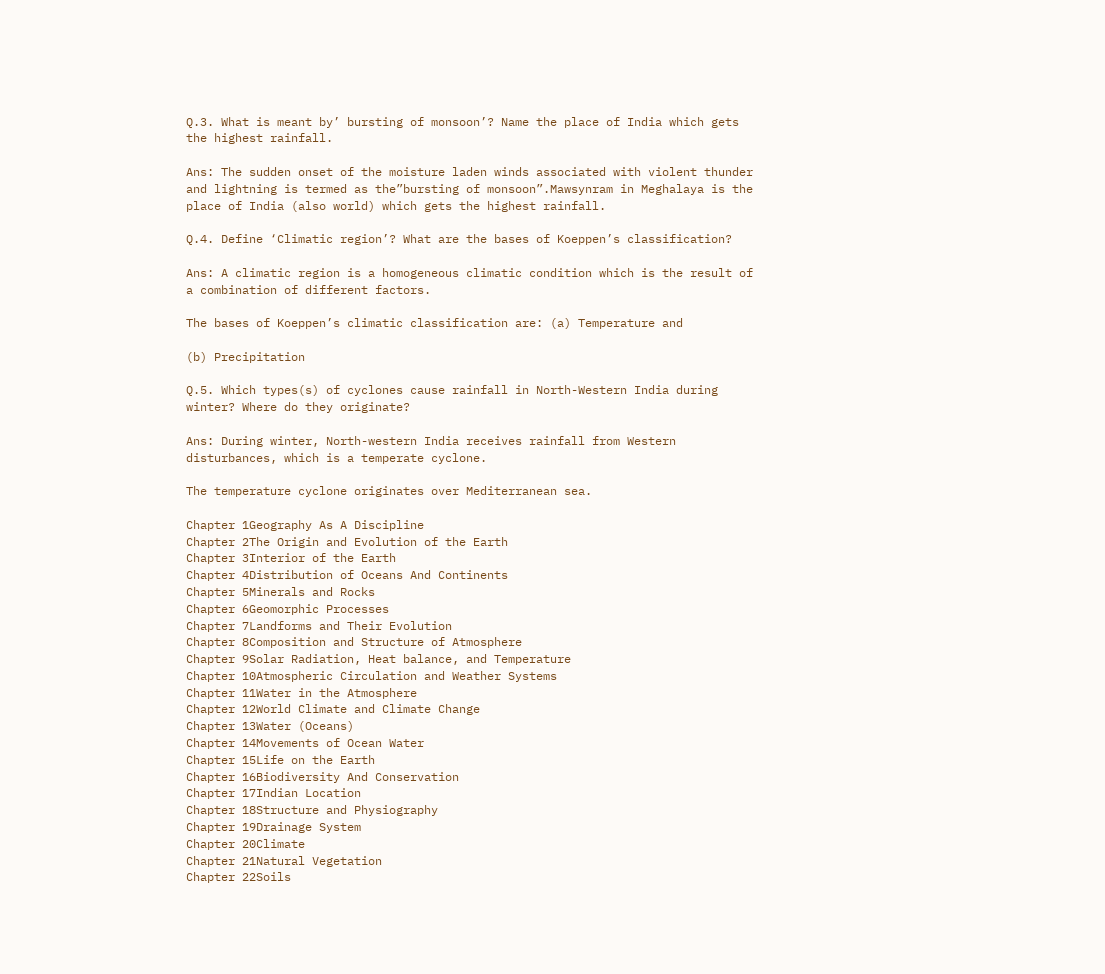Q.3. What is meant by’ bursting of monsoon’? Name the place of India which gets the highest rainfall.

Ans: The sudden onset of the moisture laden winds associated with violent thunder and lightning is termed as the”bursting of monsoon”.Mawsynram in Meghalaya is the place of India (also world) which gets the highest rainfall.

Q.4. Define ‘Climatic region’? What are the bases of Koeppen’s classification?

Ans: A climatic region is a homogeneous climatic condition which is the result of a combination of different factors.

The bases of Koeppen’s climatic classification are: (a) Temperature and

(b) Precipitation

Q.5. Which types(s) of cyclones cause rainfall in North-Western India during winter? Where do they originate?

Ans: During winter, North-western India receives rainfall from Western disturbances, which is a temperate cyclone.

The temperature cyclone originates over Mediterranean sea.

Chapter 1Geography As A Discipline
Chapter 2The Origin and Evolution of the Earth
Chapter 3Interior of the Earth
Chapter 4Distribution of Oceans And Continents
Chapter 5Minerals and Rocks
Chapter 6Geomorphic Processes
Chapter 7Landforms and Their Evolution
Chapter 8Composition and Structure of Atmosphere
Chapter 9Solar Radiation, Heat balance, and Temperature
Chapter 10Atmospheric Circulation and Weather Systems
Chapter 11Water in the Atmosphere
Chapter 12World Climate and Climate Change
Chapter 13Water (Oceans)
Chapter 14Movements of Ocean Water
Chapter 15Life on the Earth
Chapter 16Biodiversity And Conservation
Chapter 17Indian Location
Chapter 18Structure and Physiography
Chapter 19Drainage System
Chapter 20Climate
Chapter 21Natural Vegetation
Chapter 22Soils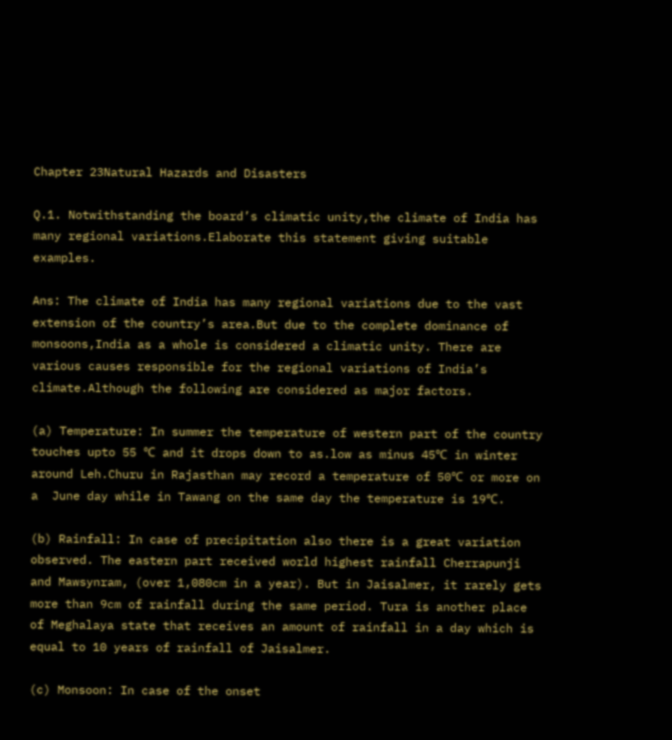Chapter 23Natural Hazards and Disasters

Q.1. Notwithstanding the board’s climatic unity,the climate of India has many regional variations.Elaborate this statement giving suitable examples.

Ans: The climate of India has many regional variations due to the vast extension of the country’s area.But due to the complete dominance of monsoons,India as a whole is considered a climatic unity. There are various causes responsible for the regional variations of India’s climate.Although the following are considered as major factors.

(a) Temperature: In summer the temperature of western part of the country touches upto 55 ℃ and it drops down to as.low as minus 45℃ in winter around Leh.Churu in Rajasthan may record a temperature of 50℃ or more on a  June day while in Tawang on the same day the temperature is 19℃.

(b) Rainfall: In case of precipitation also there is a great variation observed. The eastern part received world highest rainfall Cherrapunji and Mawsynram, (over 1,080cm in a year). But in Jaisalmer, it rarely gets more than 9cm of rainfall during the same period. Tura is another place of Meghalaya state that receives an amount of rainfall in a day which is equal to 10 years of rainfall of Jaisalmer.

(c) Monsoon: In case of the onset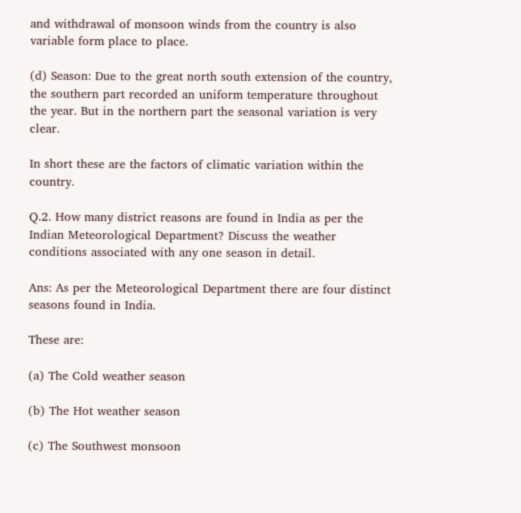and withdrawal of monsoon winds from the country is also variable form place to place.

(d) Season: Due to the great north south extension of the country, the southern part recorded an uniform temperature throughout the year. But in the northern part the seasonal variation is very clear.

In short these are the factors of climatic variation within the country.

Q.2. How many district reasons are found in India as per the Indian Meteorological Department? Discuss the weather conditions associated with any one season in detail.

Ans: As per the Meteorological Department there are four distinct seasons found in India.

These are:

(a) The Cold weather season

(b) The Hot weather season

(c) The Southwest monsoon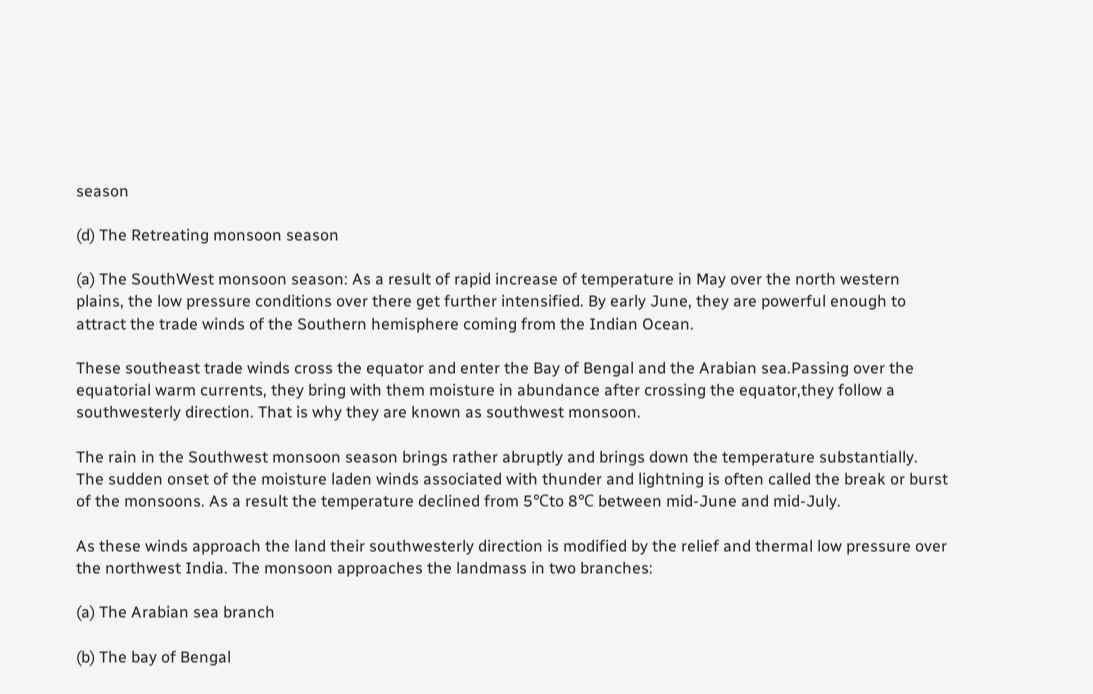season

(d) The Retreating monsoon season

(a) The SouthWest monsoon season: As a result of rapid increase of temperature in May over the north western plains, the low pressure conditions over there get further intensified. By early June, they are powerful enough to attract the trade winds of the Southern hemisphere coming from the Indian Ocean.

These southeast trade winds cross the equator and enter the Bay of Bengal and the Arabian sea.Passing over the equatorial warm currents, they bring with them moisture in abundance after crossing the equator,they follow a southwesterly direction. That is why they are known as southwest monsoon.

The rain in the Southwest monsoon season brings rather abruptly and brings down the temperature substantially. The sudden onset of the moisture laden winds associated with thunder and lightning is often called the break or burst of the monsoons. As a result the temperature declined from 5℃to 8℃ between mid-June and mid-July.

As these winds approach the land their southwesterly direction is modified by the relief and thermal low pressure over the northwest India. The monsoon approaches the landmass in two branches:

(a) The Arabian sea branch

(b) The bay of Bengal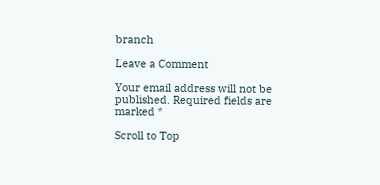branch

Leave a Comment

Your email address will not be published. Required fields are marked *

Scroll to Top